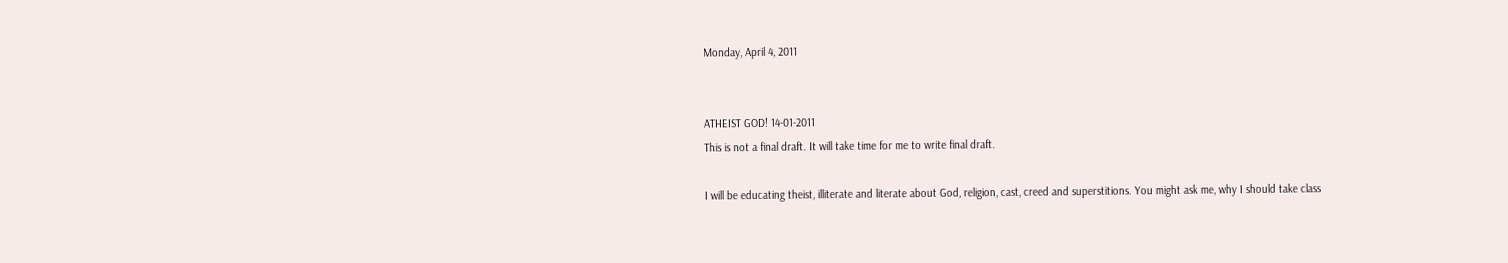Monday, April 4, 2011


ATHEIST GOD! 14-01-2011
This is not a final draft. It will take time for me to write final draft.

I will be educating theist, illiterate and literate about God, religion, cast, creed and superstitions. You might ask me, why I should take class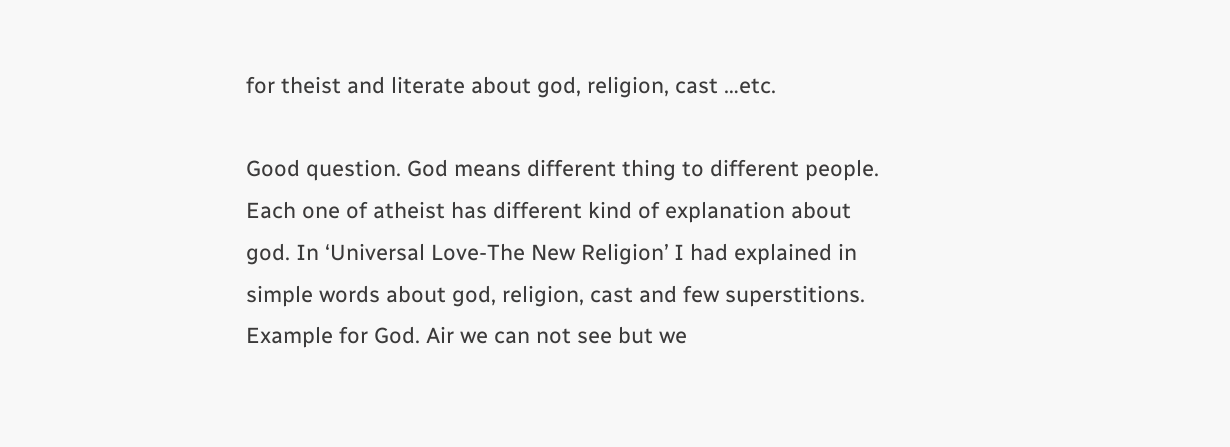for theist and literate about god, religion, cast …etc.

Good question. God means different thing to different people. Each one of atheist has different kind of explanation about god. In ‘Universal Love-The New Religion’ I had explained in simple words about god, religion, cast and few superstitions. Example for God. Air we can not see but we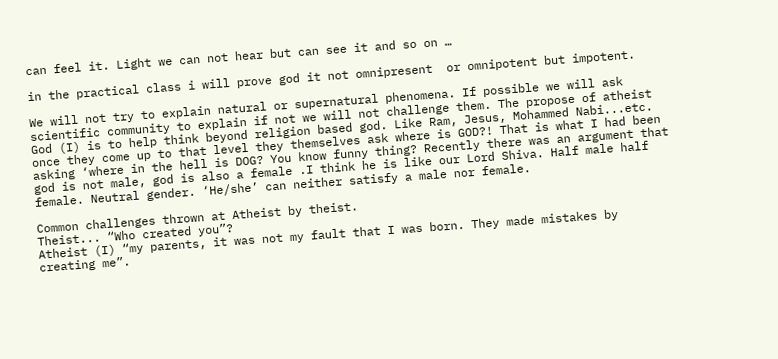can feel it. Light we can not hear but can see it and so on …

in the practical class i will prove god it not omnipresent  or omnipotent but impotent.

We will not try to explain natural or supernatural phenomena. If possible we will ask scientific community to explain if not we will not challenge them. The propose of atheist God (I) is to help think beyond religion based god. Like Ram, Jesus, Mohammed Nabi...etc. once they come up to that level they themselves ask where is GOD?! That is what I had been asking ‘where in the hell is DOG? You know funny thing? Recently there was an argument that god is not male, god is also a female .I think he is like our Lord Shiva. Half male half female. Neutral gender. ‘He/she’ can neither satisfy a male nor female.

Common challenges thrown at Atheist by theist.
Theist... “Who created you”?
Atheist (I) “my parents, it was not my fault that I was born. They made mistakes by creating me”.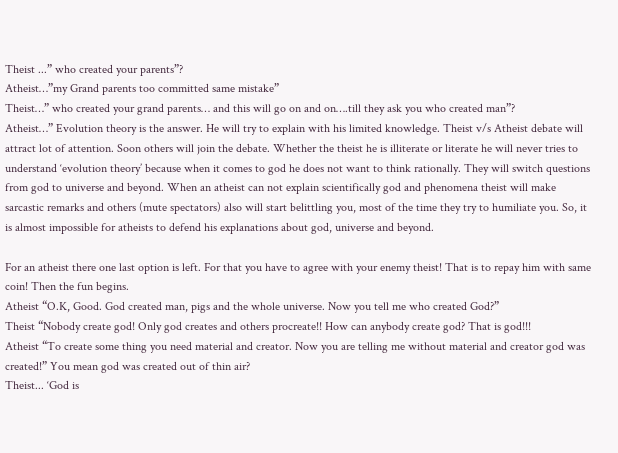Theist ...” who created your parents”?
Atheist…”my Grand parents too committed same mistake”
Theist…” who created your grand parents… and this will go on and on….till they ask you who created man”?
Atheist…” Evolution theory is the answer. He will try to explain with his limited knowledge. Theist v/s Atheist debate will attract lot of attention. Soon others will join the debate. Whether the theist he is illiterate or literate he will never tries to understand ‘evolution theory’ because when it comes to god he does not want to think rationally. They will switch questions from god to universe and beyond. When an atheist can not explain scientifically god and phenomena theist will make sarcastic remarks and others (mute spectators) also will start belittling you, most of the time they try to humiliate you. So, it is almost impossible for atheists to defend his explanations about god, universe and beyond.

For an atheist there one last option is left. For that you have to agree with your enemy theist! That is to repay him with same coin! Then the fun begins.
Atheist “O.K, Good. God created man, pigs and the whole universe. Now you tell me who created God?”
Theist “Nobody create god! Only god creates and others procreate!! How can anybody create god? That is god!!!
Atheist “To create some thing you need material and creator. Now you are telling me without material and creator god was created!” You mean god was created out of thin air?
Theist... ‘God is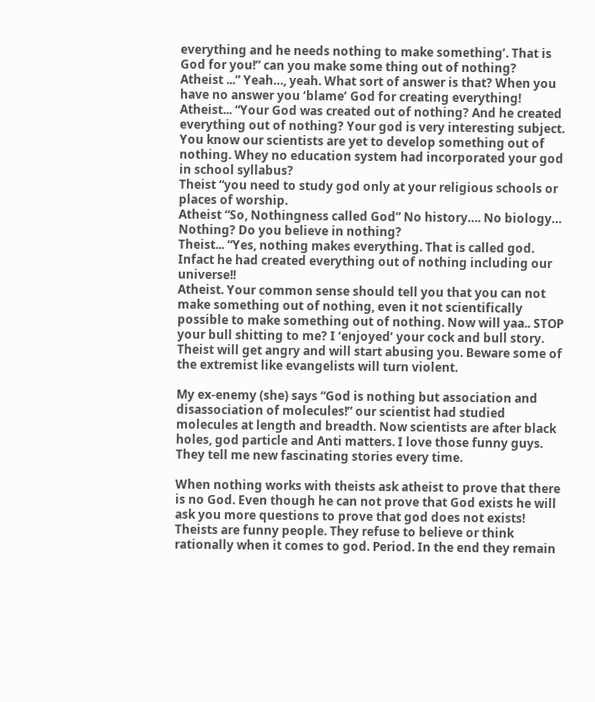everything and he needs nothing to make something’. That is God for you!” can you make some thing out of nothing?
Atheist ...” Yeah…, yeah. What sort of answer is that? When you have no answer you ‘blame’ God for creating everything!
Atheist... “Your God was created out of nothing? And he created everything out of nothing? Your god is very interesting subject. You know our scientists are yet to develop something out of nothing. Whey no education system had incorporated your god in school syllabus?
Theist “you need to study god only at your religious schools or places of worship.
Atheist “So, Nothingness called God” No history…. No biology… Nothing? Do you believe in nothing?
Theist... “Yes, nothing makes everything. That is called god. Infact he had created everything out of nothing including our universe!!
Atheist. Your common sense should tell you that you can not make something out of nothing, even it not scientifically possible to make something out of nothing. Now will yaa.. STOP your bull shitting to me? I ‘enjoyed’ your cock and bull story. Theist will get angry and will start abusing you. Beware some of the extremist like evangelists will turn violent.

My ex-enemy (she) says “God is nothing but association and disassociation of molecules!” our scientist had studied molecules at length and breadth. Now scientists are after black holes, god particle and Anti matters. I love those funny guys. They tell me new fascinating stories every time.

When nothing works with theists ask atheist to prove that there is no God. Even though he can not prove that God exists he will ask you more questions to prove that god does not exists! Theists are funny people. They refuse to believe or think rationally when it comes to god. Period. In the end they remain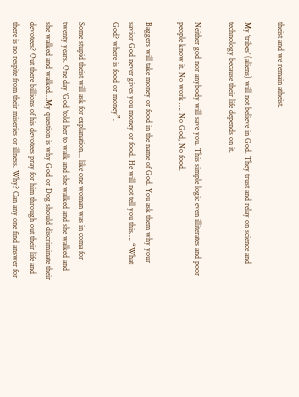theist and we remain atheist.

My ‘tribes’ (aliens) will not believe in God. They trust and relay on science and technology because their life depends on it.

Neither god nor anybody will save you. This simple logic even illiterates and poor people know it. No work …. No God, No food.

Baggers will take money or food in the name of God. You ask them why your savior God never gives you money or food. He will not tell you this…. “What God? where is food or money”.

Some stupid theist will ask for explanation... like one woman was in coma for twenty years. One day ‘God ‘told her to walk and she walked and she walked and she walked and walked…My question is why God or Dog should discriminate their devotees? Out there billions of his devotees pray for him through out their life and there is no respite from their miseries or illness. Why? Can any one find answer for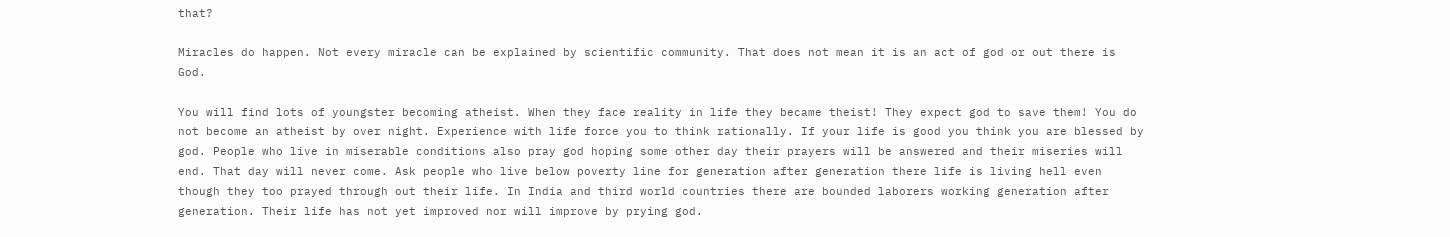that?

Miracles do happen. Not every miracle can be explained by scientific community. That does not mean it is an act of god or out there is God.

You will find lots of youngster becoming atheist. When they face reality in life they became theist! They expect god to save them! You do not become an atheist by over night. Experience with life force you to think rationally. If your life is good you think you are blessed by god. People who live in miserable conditions also pray god hoping some other day their prayers will be answered and their miseries will end. That day will never come. Ask people who live below poverty line for generation after generation there life is living hell even though they too prayed through out their life. In India and third world countries there are bounded laborers working generation after generation. Their life has not yet improved nor will improve by prying god.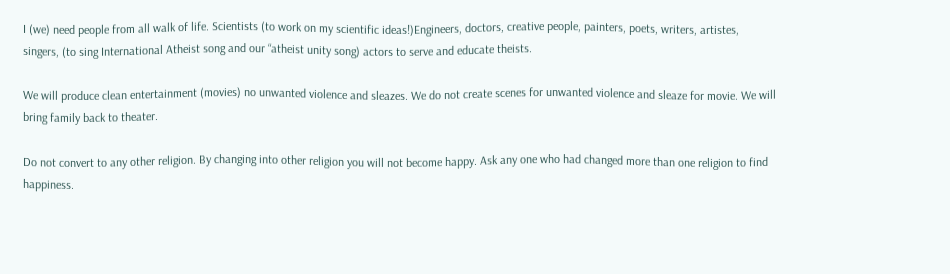I (we) need people from all walk of life. Scientists (to work on my scientific ideas!)Engineers, doctors, creative people, painters, poets, writers, artistes, singers, (to sing International Atheist song and our “atheist unity song) actors to serve and educate theists.

We will produce clean entertainment (movies) no unwanted violence and sleazes. We do not create scenes for unwanted violence and sleaze for movie. We will bring family back to theater.

Do not convert to any other religion. By changing into other religion you will not become happy. Ask any one who had changed more than one religion to find happiness.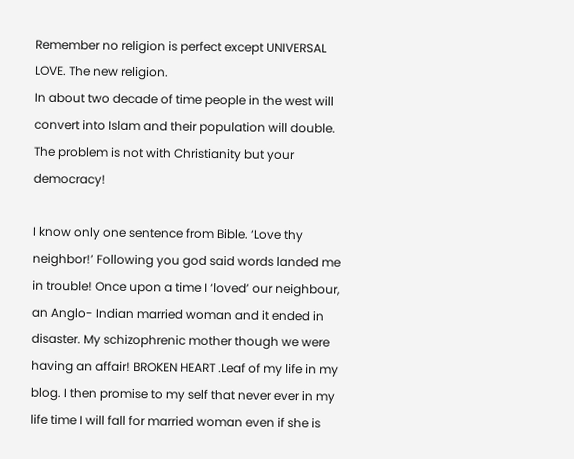Remember no religion is perfect except UNIVERSAL LOVE. The new religion.
In about two decade of time people in the west will convert into Islam and their population will double. The problem is not with Christianity but your democracy!

I know only one sentence from Bible. ‘Love thy neighbor!’ Following you god said words landed me in trouble! Once upon a time I ‘loved’ our neighbour, an Anglo- Indian married woman and it ended in disaster. My schizophrenic mother though we were having an affair! BROKEN HEART .Leaf of my life in my blog. I then promise to my self that never ever in my life time I will fall for married woman even if she is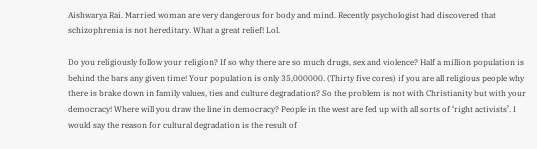Aishwarya Rai. Married woman are very dangerous for body and mind. Recently psychologist had discovered that schizophrenia is not hereditary. What a great relief! Lol.

Do you religiously follow your religion? If so why there are so much drugs, sex and violence? Half a million population is behind the bars any given time! Your population is only 35,000000. (Thirty five cores) if you are all religious people why there is brake down in family values, ties and culture degradation? So the problem is not with Christianity but with your democracy! Where will you draw the line in democracy? People in the west are fed up with all sorts of ‘right activists’. I would say the reason for cultural degradation is the result of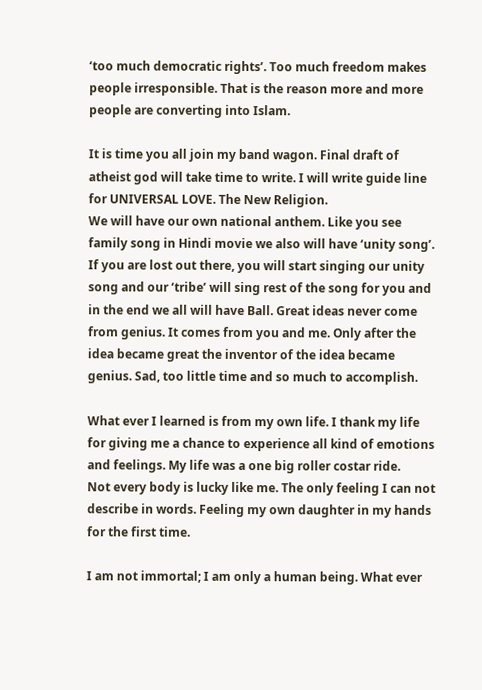‘too much democratic rights’. Too much freedom makes people irresponsible. That is the reason more and more people are converting into Islam.

It is time you all join my band wagon. Final draft of atheist god will take time to write. I will write guide line for UNIVERSAL LOVE. The New Religion.
We will have our own national anthem. Like you see family song in Hindi movie we also will have ‘unity song’. If you are lost out there, you will start singing our unity song and our ‘tribe’ will sing rest of the song for you and in the end we all will have Ball. Great ideas never come from genius. It comes from you and me. Only after the idea became great the inventor of the idea became genius. Sad, too little time and so much to accomplish.

What ever I learned is from my own life. I thank my life for giving me a chance to experience all kind of emotions and feelings. My life was a one big roller costar ride.
Not every body is lucky like me. The only feeling I can not describe in words. Feeling my own daughter in my hands for the first time.

I am not immortal; I am only a human being. What ever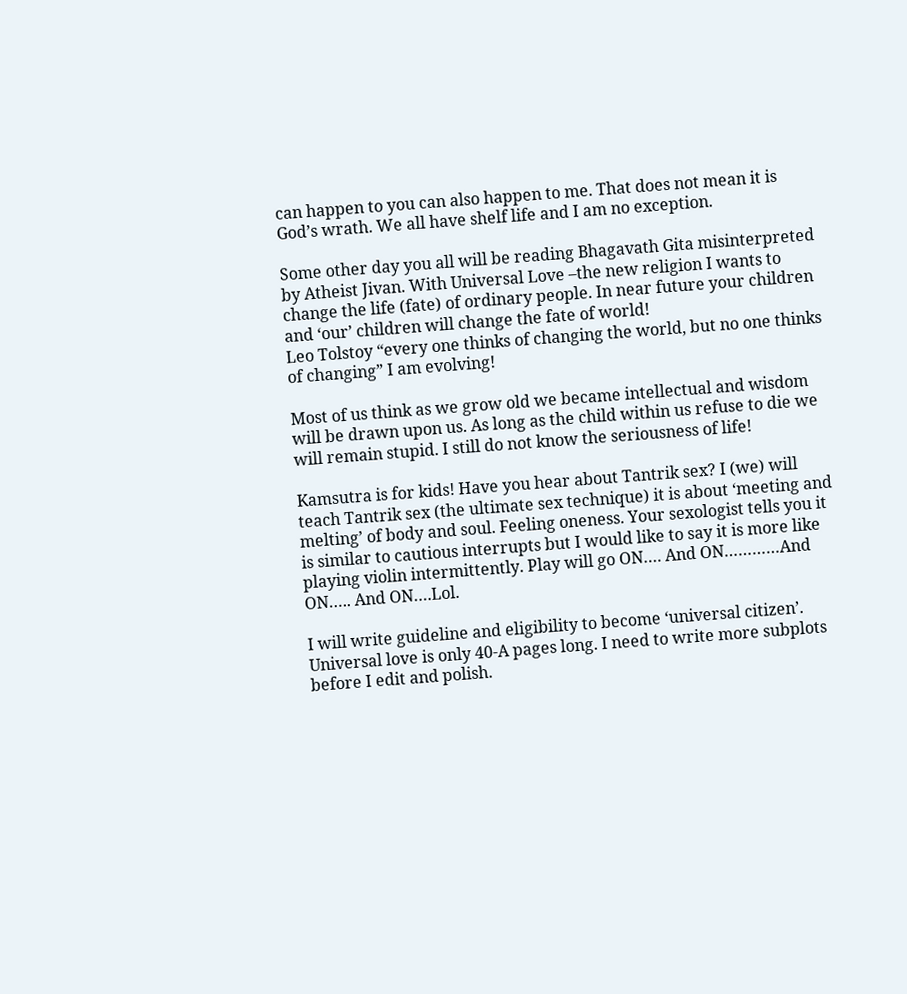can happen to you can also happen to me. That does not mean it is God’s wrath. We all have shelf life and I am no exception.

Some other day you all will be reading Bhagavath Gita misinterpreted by Atheist Jivan. With Universal Love –the new religion I wants to change the life (fate) of ordinary people. In near future your children and ‘our’ children will change the fate of world!
Leo Tolstoy “every one thinks of changing the world, but no one thinks of changing” I am evolving!

Most of us think as we grow old we became intellectual and wisdom will be drawn upon us. As long as the child within us refuse to die we will remain stupid. I still do not know the seriousness of life!

Kamsutra is for kids! Have you hear about Tantrik sex? I (we) will teach Tantrik sex (the ultimate sex technique) it is about ‘meeting and melting’ of body and soul. Feeling oneness. Your sexologist tells you it is similar to cautious interrupts but I would like to say it is more like playing violin intermittently. Play will go ON…. And ON…………And ON….. And ON….Lol.

I will write guideline and eligibility to become ‘universal citizen’. Universal love is only 40-A pages long. I need to write more subplots before I edit and polish.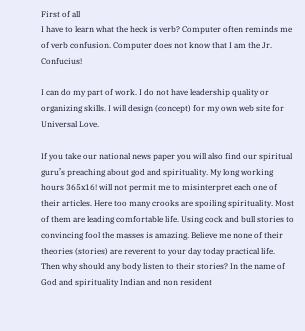First of all
I have to learn what the heck is verb? Computer often reminds me of verb confusion. Computer does not know that I am the Jr. Confucius!

I can do my part of work. I do not have leadership quality or organizing skills. I will design (concept) for my own web site for Universal Love.

If you take our national news paper you will also find our spiritual guru’s preaching about god and spirituality. My long working hours 365x16! will not permit me to misinterpret each one of their articles. Here too many crooks are spoiling spirituality. Most of them are leading comfortable life. Using cock and bull stories to convincing fool the masses is amazing. Believe me none of their theories (stories) are reverent to your day today practical life. Then why should any body listen to their stories? In the name of God and spirituality Indian and non resident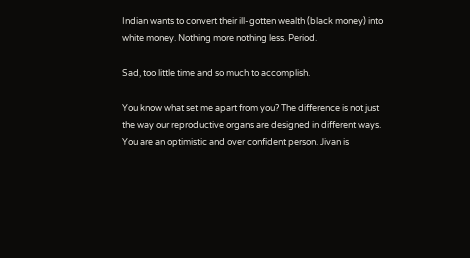Indian wants to convert their ill-gotten wealth (black money) into white money. Nothing more nothing less. Period.

Sad, too little time and so much to accomplish.

You know what set me apart from you? The difference is not just the way our reproductive organs are designed in different ways. You are an optimistic and over confident person. Jivan is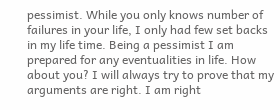pessimist. While you only knows number of failures in your life, I only had few set backs in my life time. Being a pessimist I am prepared for any eventualities in life. How about you? I will always try to prove that my arguments are right. I am right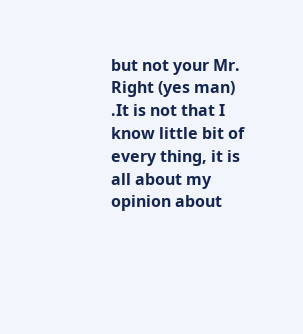but not your Mr. Right (yes man) .It is not that I know little bit of every thing, it is all about my opinion about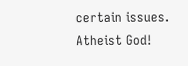certain issues.
Atheist God!